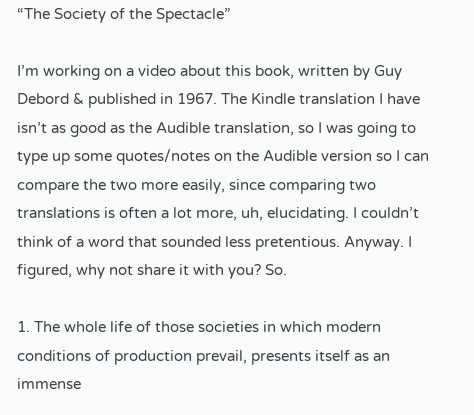“The Society of the Spectacle”

I’m working on a video about this book, written by Guy Debord & published in 1967. The Kindle translation I have isn’t as good as the Audible translation, so I was going to type up some quotes/notes on the Audible version so I can compare the two more easily, since comparing two translations is often a lot more, uh, elucidating. I couldn’t think of a word that sounded less pretentious. Anyway. I figured, why not share it with you? So.

1. The whole life of those societies in which modern conditions of production prevail, presents itself as an immense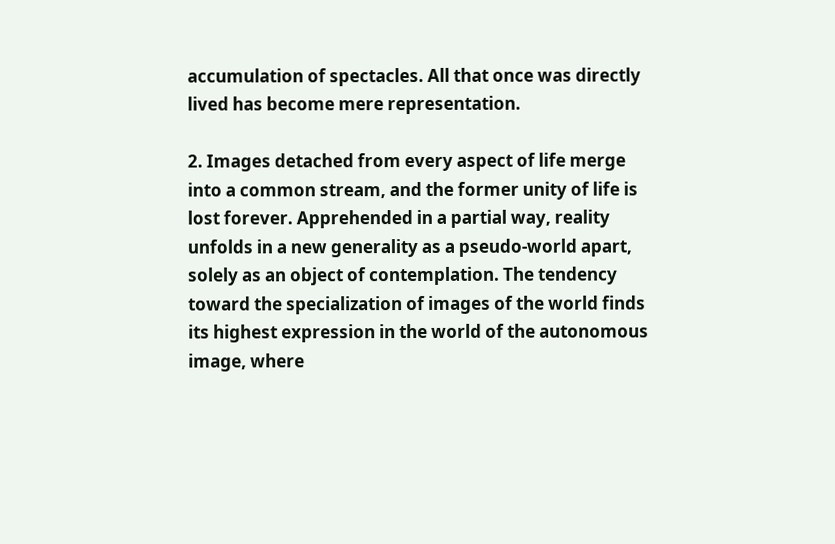accumulation of spectacles. All that once was directly lived has become mere representation.

2. Images detached from every aspect of life merge into a common stream, and the former unity of life is lost forever. Apprehended in a partial way, reality unfolds in a new generality as a pseudo-world apart, solely as an object of contemplation. The tendency toward the specialization of images of the world finds its highest expression in the world of the autonomous image, where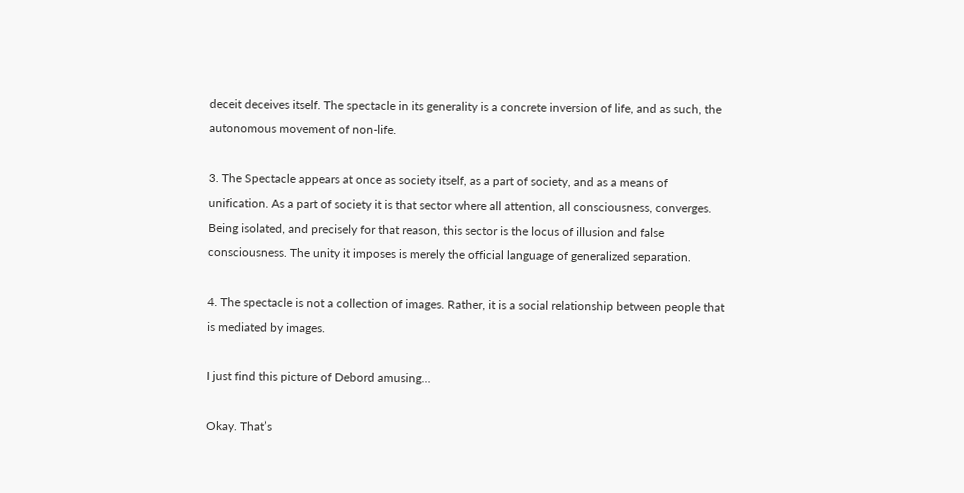deceit deceives itself. The spectacle in its generality is a concrete inversion of life, and as such, the autonomous movement of non-life.

3. The Spectacle appears at once as society itself, as a part of society, and as a means of unification. As a part of society it is that sector where all attention, all consciousness, converges. Being isolated, and precisely for that reason, this sector is the locus of illusion and false consciousness. The unity it imposes is merely the official language of generalized separation.

4. The spectacle is not a collection of images. Rather, it is a social relationship between people that is mediated by images.

I just find this picture of Debord amusing…

Okay. That’s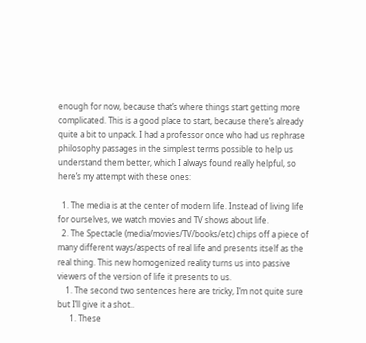enough for now, because that’s where things start getting more complicated. This is a good place to start, because there’s already quite a bit to unpack. I had a professor once who had us rephrase philosophy passages in the simplest terms possible to help us understand them better, which I always found really helpful, so here’s my attempt with these ones:

  1. The media is at the center of modern life. Instead of living life for ourselves, we watch movies and TV shows about life.
  2. The Spectacle (media/movies/TV/books/etc) chips off a piece of many different ways/aspects of real life and presents itself as the real thing. This new homogenized reality turns us into passive viewers of the version of life it presents to us.
    1. The second two sentences here are tricky, I’m not quite sure but I’ll give it a shot..
      1. These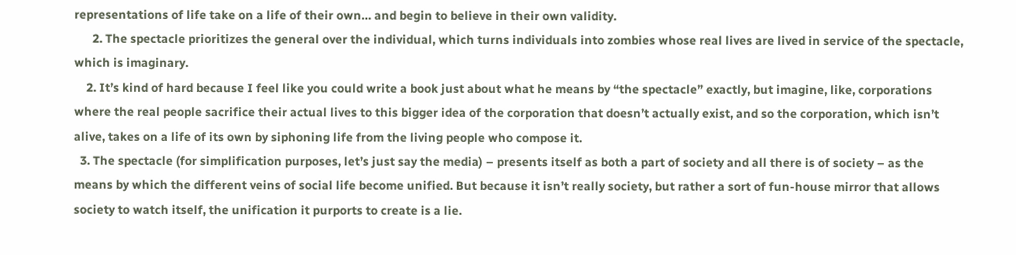representations of life take on a life of their own… and begin to believe in their own validity.
      2. The spectacle prioritizes the general over the individual, which turns individuals into zombies whose real lives are lived in service of the spectacle, which is imaginary.
    2. It’s kind of hard because I feel like you could write a book just about what he means by “the spectacle” exactly, but imagine, like, corporations where the real people sacrifice their actual lives to this bigger idea of the corporation that doesn’t actually exist, and so the corporation, which isn’t alive, takes on a life of its own by siphoning life from the living people who compose it.
  3. The spectacle (for simplification purposes, let’s just say the media) – presents itself as both a part of society and all there is of society – as the means by which the different veins of social life become unified. But because it isn’t really society, but rather a sort of fun-house mirror that allows society to watch itself, the unification it purports to create is a lie.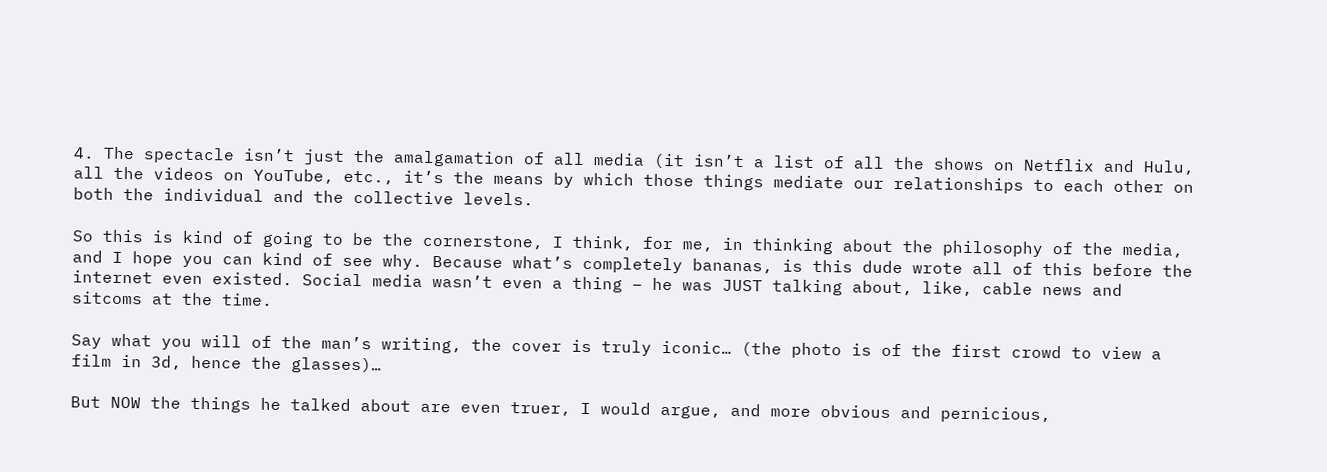4. The spectacle isn’t just the amalgamation of all media (it isn’t a list of all the shows on Netflix and Hulu, all the videos on YouTube, etc., it’s the means by which those things mediate our relationships to each other on both the individual and the collective levels.

So this is kind of going to be the cornerstone, I think, for me, in thinking about the philosophy of the media, and I hope you can kind of see why. Because what’s completely bananas, is this dude wrote all of this before the internet even existed. Social media wasn’t even a thing – he was JUST talking about, like, cable news and sitcoms at the time.

Say what you will of the man’s writing, the cover is truly iconic… (the photo is of the first crowd to view a film in 3d, hence the glasses)…

But NOW the things he talked about are even truer, I would argue, and more obvious and pernicious,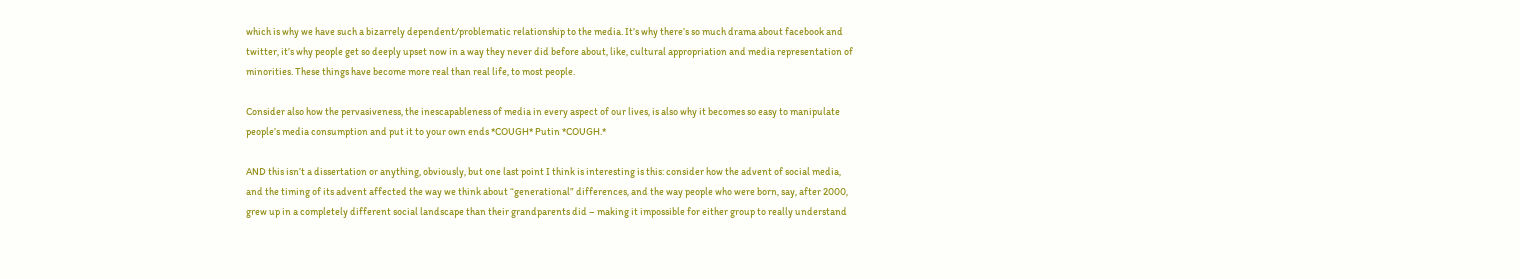which is why we have such a bizarrely dependent/problematic relationship to the media. It’s why there’s so much drama about facebook and twitter, it’s why people get so deeply upset now in a way they never did before about, like, cultural appropriation and media representation of minorities. These things have become more real than real life, to most people.

Consider also how the pervasiveness, the inescapableness of media in every aspect of our lives, is also why it becomes so easy to manipulate people’s media consumption and put it to your own ends *COUGH* Putin *COUGH.*

AND this isn’t a dissertation or anything, obviously, but one last point I think is interesting is this: consider how the advent of social media, and the timing of its advent affected the way we think about “generational” differences, and the way people who were born, say, after 2000, grew up in a completely different social landscape than their grandparents did – making it impossible for either group to really understand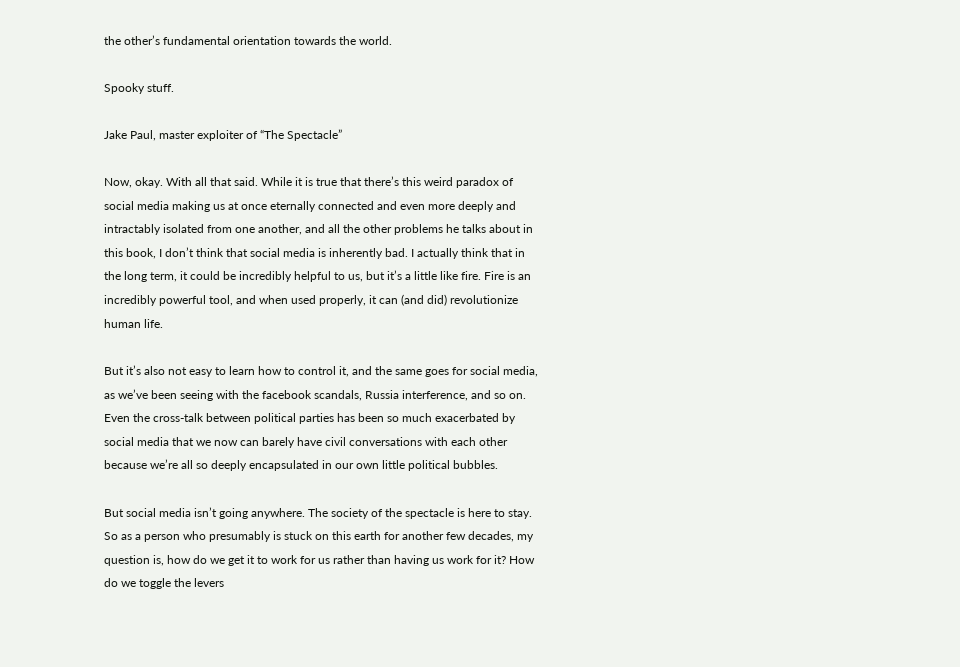the other’s fundamental orientation towards the world.

Spooky stuff.

Jake Paul, master exploiter of “The Spectacle”

Now, okay. With all that said. While it is true that there’s this weird paradox of social media making us at once eternally connected and even more deeply and intractably isolated from one another, and all the other problems he talks about in this book, I don’t think that social media is inherently bad. I actually think that in the long term, it could be incredibly helpful to us, but it’s a little like fire. Fire is an incredibly powerful tool, and when used properly, it can (and did) revolutionize human life.

But it’s also not easy to learn how to control it, and the same goes for social media, as we’ve been seeing with the facebook scandals, Russia interference, and so on. Even the cross-talk between political parties has been so much exacerbated by social media that we now can barely have civil conversations with each other because we’re all so deeply encapsulated in our own little political bubbles.

But social media isn’t going anywhere. The society of the spectacle is here to stay. So as a person who presumably is stuck on this earth for another few decades, my question is, how do we get it to work for us rather than having us work for it? How do we toggle the levers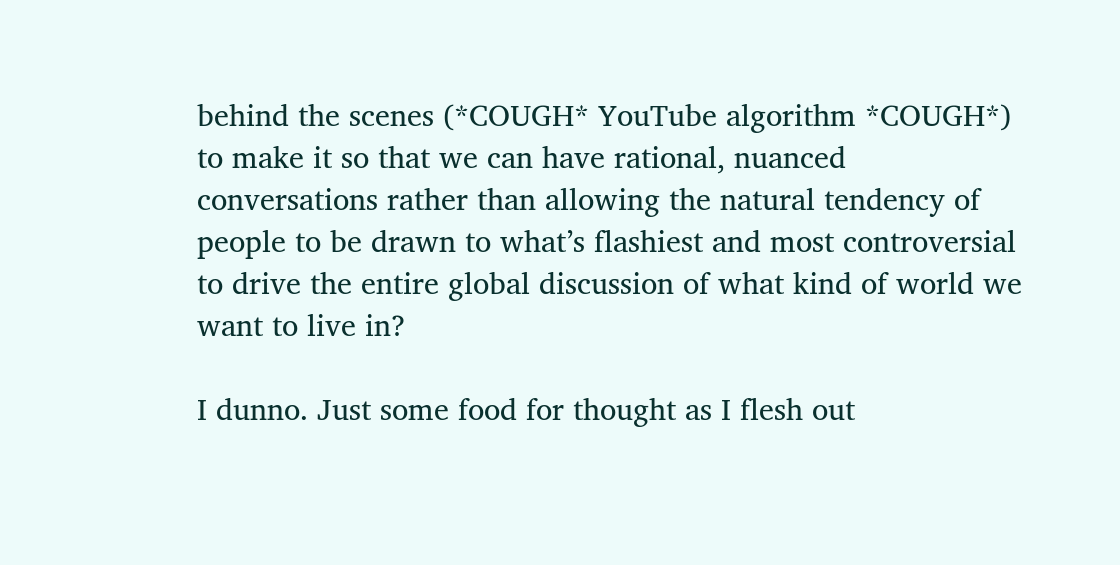behind the scenes (*COUGH* YouTube algorithm *COUGH*) to make it so that we can have rational, nuanced conversations rather than allowing the natural tendency of people to be drawn to what’s flashiest and most controversial to drive the entire global discussion of what kind of world we want to live in?

I dunno. Just some food for thought as I flesh out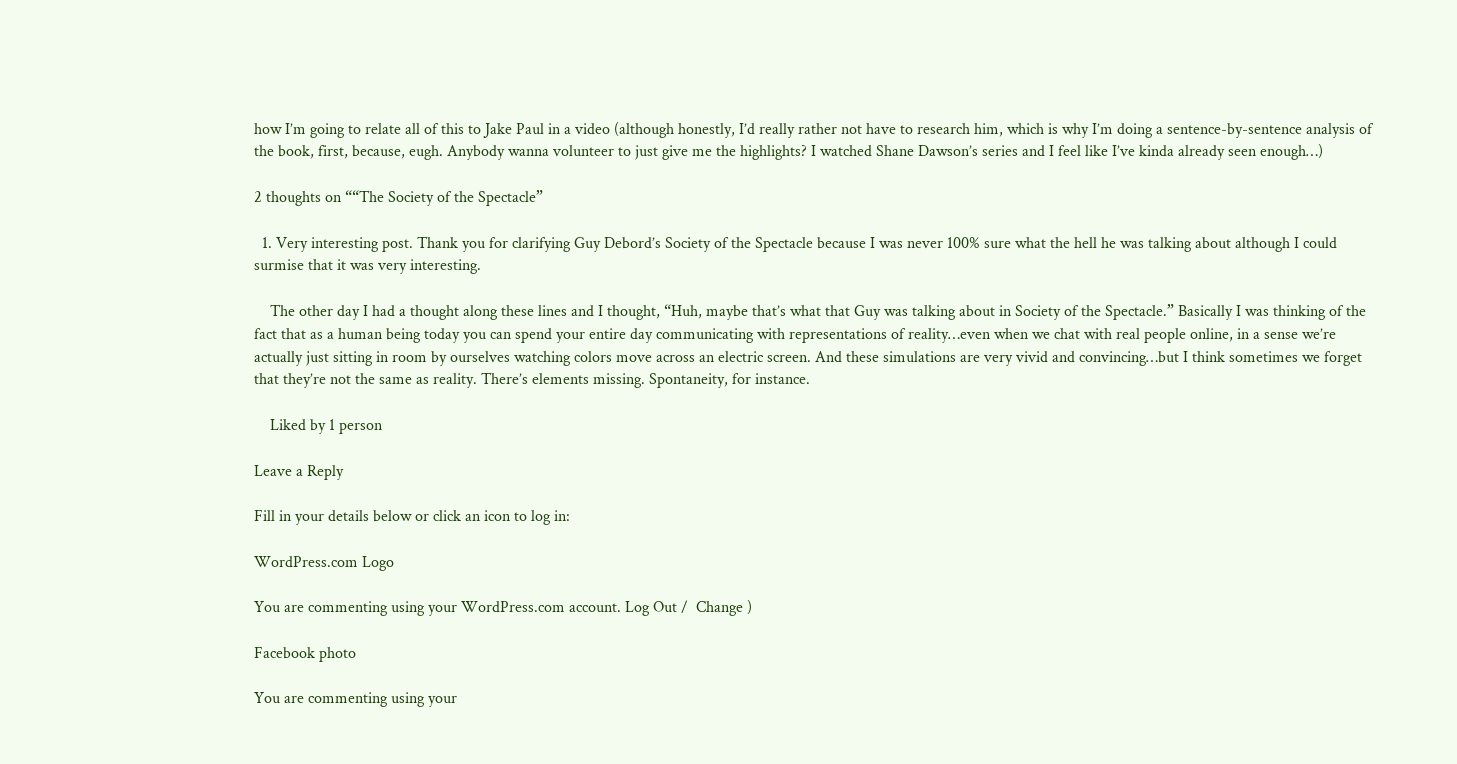how I’m going to relate all of this to Jake Paul in a video (although honestly, I’d really rather not have to research him, which is why I’m doing a sentence-by-sentence analysis of the book, first, because, eugh. Anybody wanna volunteer to just give me the highlights? I watched Shane Dawson’s series and I feel like I’ve kinda already seen enough…)

2 thoughts on ““The Society of the Spectacle”

  1. Very interesting post. Thank you for clarifying Guy Debord’s Society of the Spectacle because I was never 100% sure what the hell he was talking about although I could surmise that it was very interesting.

    The other day I had a thought along these lines and I thought, “Huh, maybe that’s what that Guy was talking about in Society of the Spectacle.” Basically I was thinking of the fact that as a human being today you can spend your entire day communicating with representations of reality…even when we chat with real people online, in a sense we’re actually just sitting in room by ourselves watching colors move across an electric screen. And these simulations are very vivid and convincing…but I think sometimes we forget that they’re not the same as reality. There’s elements missing. Spontaneity, for instance.

    Liked by 1 person

Leave a Reply

Fill in your details below or click an icon to log in:

WordPress.com Logo

You are commenting using your WordPress.com account. Log Out /  Change )

Facebook photo

You are commenting using your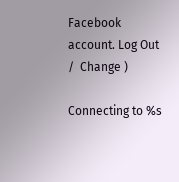Facebook account. Log Out /  Change )

Connecting to %s